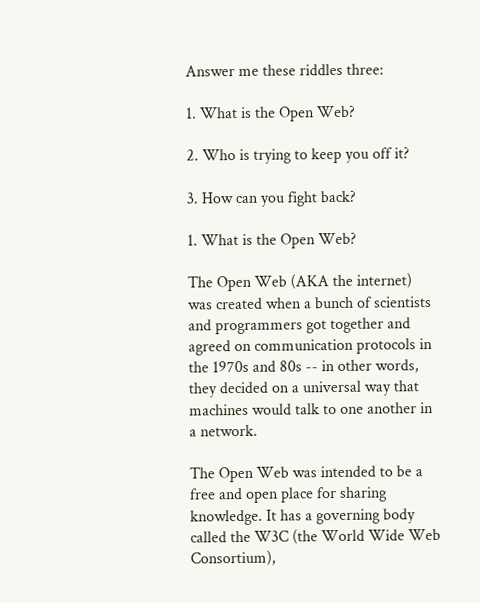Answer me these riddles three:

1. What is the Open Web?

2. Who is trying to keep you off it?

3. How can you fight back?

1. What is the Open Web?

The Open Web (AKA the internet) was created when a bunch of scientists and programmers got together and agreed on communication protocols in the 1970s and 80s -- in other words, they decided on a universal way that machines would talk to one another in a network.

The Open Web was intended to be a free and open place for sharing knowledge. It has a governing body called the W3C (the World Wide Web Consortium),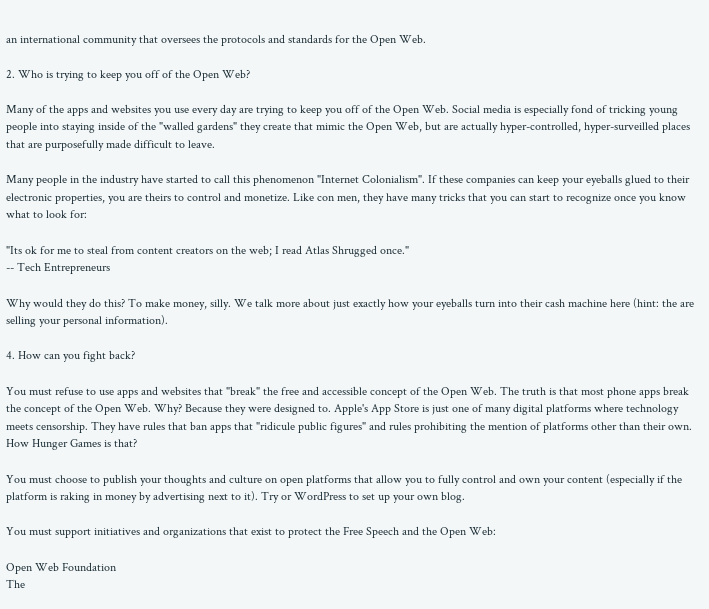an international community that oversees the protocols and standards for the Open Web.

2. Who is trying to keep you off of the Open Web?

Many of the apps and websites you use every day are trying to keep you off of the Open Web. Social media is especially fond of tricking young people into staying inside of the "walled gardens" they create that mimic the Open Web, but are actually hyper-controlled, hyper-surveilled places that are purposefully made difficult to leave.

Many people in the industry have started to call this phenomenon "Internet Colonialism". If these companies can keep your eyeballs glued to their electronic properties, you are theirs to control and monetize. Like con men, they have many tricks that you can start to recognize once you know what to look for:

"Its ok for me to steal from content creators on the web; I read Atlas Shrugged once."
-- Tech Entrepreneurs

Why would they do this? To make money, silly. We talk more about just exactly how your eyeballs turn into their cash machine here (hint: the are selling your personal information).

4. How can you fight back?

You must refuse to use apps and websites that "break" the free and accessible concept of the Open Web. The truth is that most phone apps break the concept of the Open Web. Why? Because they were designed to. Apple's App Store is just one of many digital platforms where technology meets censorship. They have rules that ban apps that "ridicule public figures" and rules prohibiting the mention of platforms other than their own. How Hunger Games is that?

You must choose to publish your thoughts and culture on open platforms that allow you to fully control and own your content (especially if the platform is raking in money by advertising next to it). Try or WordPress to set up your own blog.

You must support initiatives and organizations that exist to protect the Free Speech and the Open Web:

Open Web Foundation
The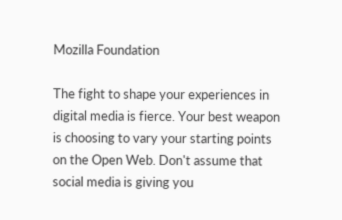Mozilla Foundation

The fight to shape your experiences in digital media is fierce. Your best weapon is choosing to vary your starting points on the Open Web. Don't assume that social media is giving you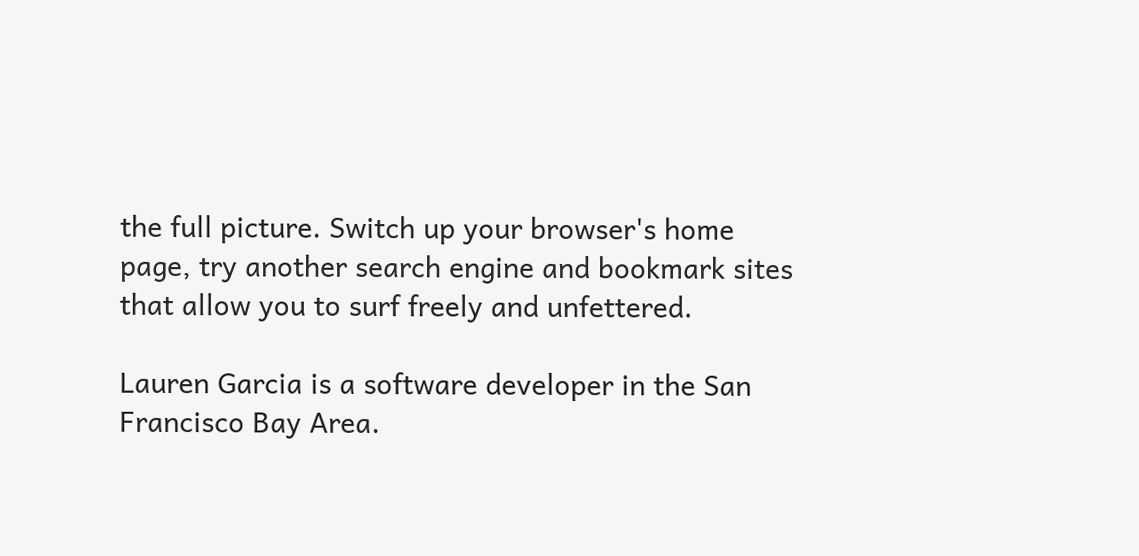the full picture. Switch up your browser's home page, try another search engine and bookmark sites that allow you to surf freely and unfettered.

Lauren Garcia is a software developer in the San Francisco Bay Area.